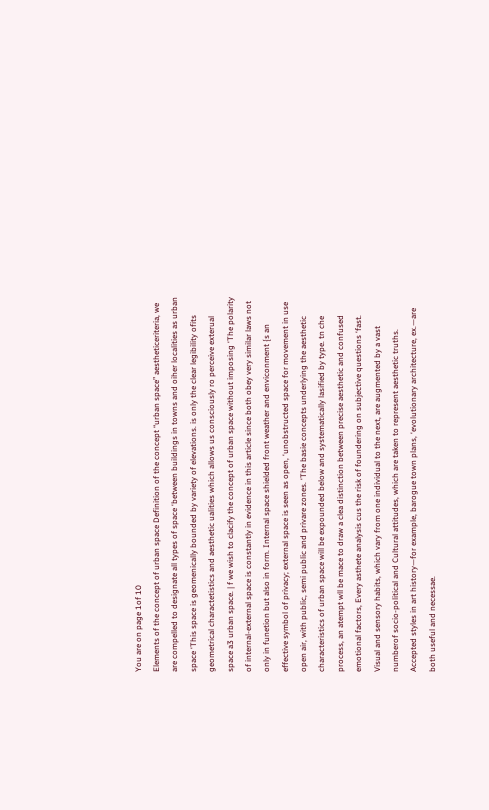You are on page 1of 10
Elements of the concept of urban space Definition of the concept “urban space” aestheticeriteria, we are compelled to designate all types of space ‘between buildings in towns and oiher localities as urban space ‘This space is geomenically bounded by variety of elevations. is only the clear legibility ofits geometrical charactetistics and aesthetic ualities which allows us consciously ro perceive exterual space a3 urban space. | f we wish to clacify the concept of urban space without imposing ‘The polarity of internal-external space is constantly in evidence in this article since both obey very similar laws not only in funetion but also in form. Internal space shielded front weather and enviconment {s an effective symbol of privacy; external space is seen as open, ‘unobstructed space for movement in use open air, with public, semi public and privare zones. ‘The basie concepts underlying the aesthetic characteristics of urban space will be expounded below and systematically lasified by type. tn che process, an atempt wll be mace to draw a clea distinction between precise aesthetic and confused emotional factors, Every asthete analysis cus the risk of foundering on subjective questions ‘fast. Visual and sensory habits, which vary from one individual to the next, are augmented by a vast numberof socio-political and Cultural attitudes, which are taken to represent aesthetic truths. Accepted styles in art history—for example, barogue town plans, ‘evolutionary architecture, ex.—are both useful and necessae.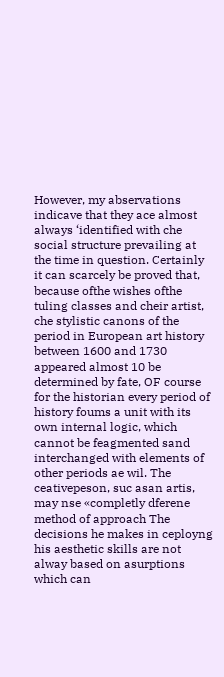However, my abservations indicave that they ace almost always ‘identified with che social structure prevailing at the time in question. Certainly it can scarcely be proved that, because ofthe wishes ofthe tuling classes and cheir artist, che stylistic canons of the period in European art history between 1600 and 1730 appeared almost 10 be determined by fate, OF course for the historian every period of history foums a unit with its own internal logic, which cannot be feagmented sand interchanged with elements of other periods ae wil. The ceativepeson, suc asan artis, may nse «completly dferene method of approach The decisions he makes in ceployng his aesthetic skills are not alway based on asurptions which can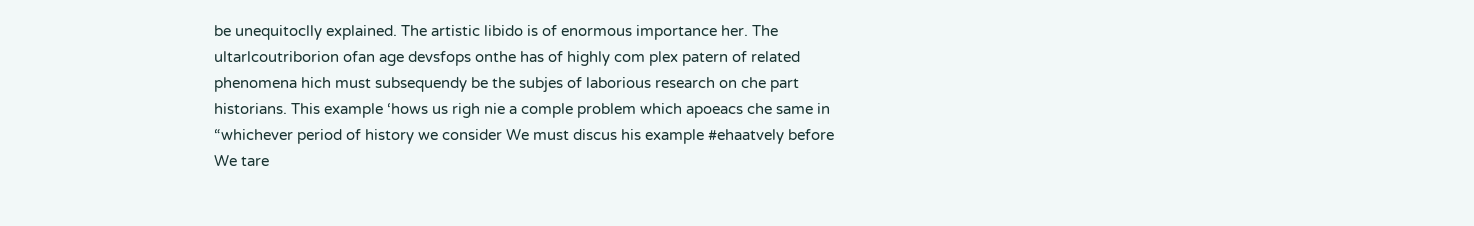be unequitoclly explained. The artistic libido is of enormous importance her. The ultarlcoutriborion ofan age devsfops onthe has of highly com plex patern of related phenomena hich must subsequendy be the subjes of laborious research on che part historians. This example ‘hows us righ nie a comple problem which apoeacs che same in “whichever period of history we consider We must discus his example #ehaatvely before We tare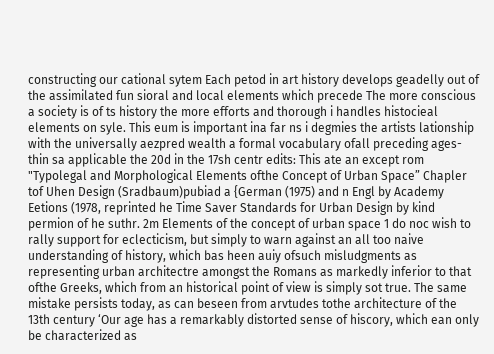constructing our cational sytem Each petod in art history develops geadelly out of the assimilated fun sioral and local elements which precede The more conscious a society is of ts history the more efforts and thorough i handles histocieal elements on syle. This eum is important ina far ns i degmies the artists lationship with the universally aezpred wealth a formal vocabulary ofall preceding ages-thin sa applicable the 20d in the 17sh centr edits: This ate an except rom "Typolegal and Morphological Elements ofthe Concept of Urban Space” Chapler tof Uhen Design (Sradbaum)pubiad a {German (1975) and n Engl by Academy Eetions (1978, reprinted he Time Saver Standards for Urban Design by kind permion of he suthr. 2m Elements of the concept of urban space 1 do noc wish to rally support for eclecticism, but simply to warn against an all too naive understanding of history, which bas heen auiy ofsuch misludgments as representing urban architectre amongst the Romans as markedly inferior to that ofthe Greeks, which from an historical point of view is simply sot true. The same mistake persists today, as can beseen from arvtudes tothe architecture of the 13th century ‘Our age has a remarkably distorted sense of hiscory, which ean only be characterized as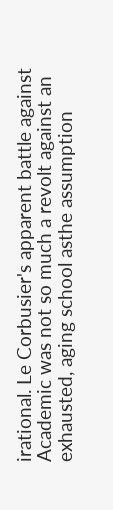irational. Le Corbusier's apparent battle against Academic was not so much a revolt against an exhausted, aging school asthe assumption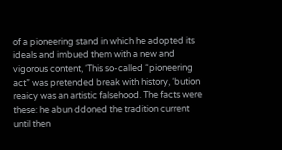of a pioneering stand in which he adopted its ideals and imbued them with a new and vigorous content, ‘This so-called “pioneering act” was pretended break with history, ‘bution reaicy was an artistic falsehood. The facts were these: he abun ddoned the tradition current until then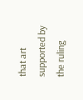that art supported by the ruling